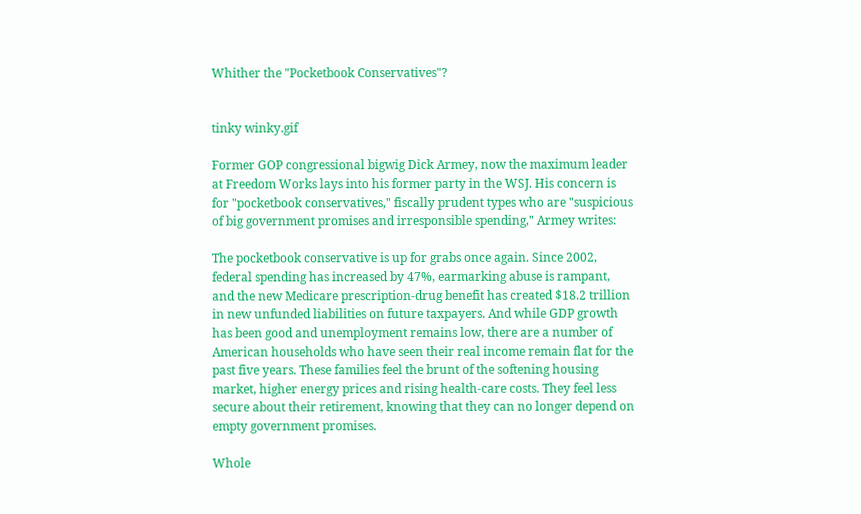Whither the "Pocketbook Conservatives"?


tinky winky.gif

Former GOP congressional bigwig Dick Armey, now the maximum leader at Freedom Works lays into his former party in the WSJ. His concern is for "pocketbook conservatives," fiscally prudent types who are "suspicious of big government promises and irresponsible spending," Armey writes:

The pocketbook conservative is up for grabs once again. Since 2002, federal spending has increased by 47%, earmarking abuse is rampant, and the new Medicare prescription-drug benefit has created $18.2 trillion in new unfunded liabilities on future taxpayers. And while GDP growth has been good and unemployment remains low, there are a number of American households who have seen their real income remain flat for the past five years. These families feel the brunt of the softening housing market, higher energy prices and rising health-care costs. They feel less secure about their retirement, knowing that they can no longer depend on empty government promises.

Whole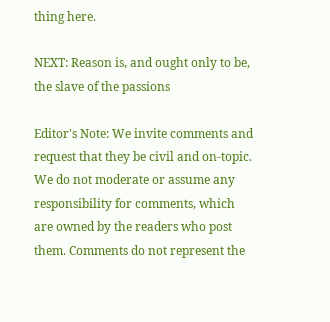thing here.

NEXT: Reason is, and ought only to be, the slave of the passions

Editor's Note: We invite comments and request that they be civil and on-topic. We do not moderate or assume any responsibility for comments, which are owned by the readers who post them. Comments do not represent the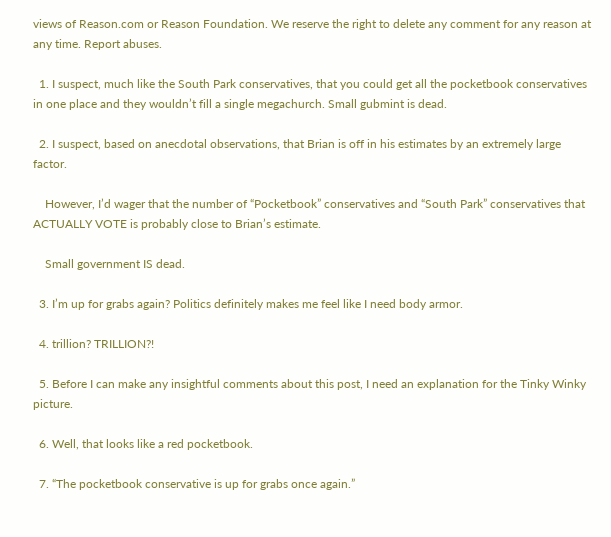views of Reason.com or Reason Foundation. We reserve the right to delete any comment for any reason at any time. Report abuses.

  1. I suspect, much like the South Park conservatives, that you could get all the pocketbook conservatives in one place and they wouldn’t fill a single megachurch. Small gubmint is dead.

  2. I suspect, based on anecdotal observations, that Brian is off in his estimates by an extremely large factor.

    However, I’d wager that the number of “Pocketbook” conservatives and “South Park” conservatives that ACTUALLY VOTE is probably close to Brian’s estimate.

    Small government IS dead.

  3. I’m up for grabs again? Politics definitely makes me feel like I need body armor.

  4. trillion? TRILLION?!

  5. Before I can make any insightful comments about this post, I need an explanation for the Tinky Winky picture.

  6. Well, that looks like a red pocketbook.

  7. “The pocketbook conservative is up for grabs once again.”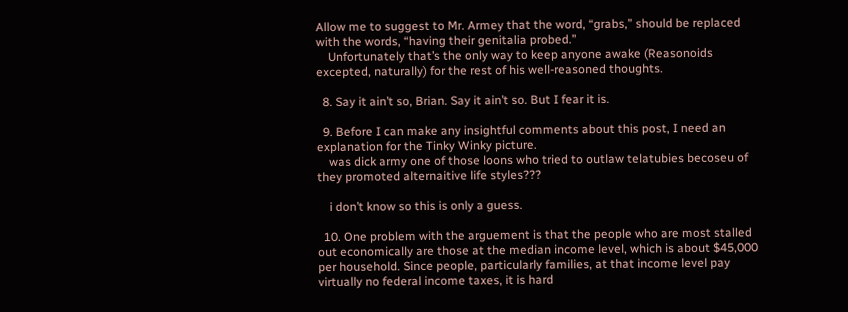Allow me to suggest to Mr. Armey that the word, “grabs,” should be replaced with the words, “having their genitalia probed.”
    Unfortunately that’s the only way to keep anyone awake (Reasonoids excepted, naturally) for the rest of his well-reasoned thoughts.

  8. Say it ain’t so, Brian. Say it ain’t so. But I fear it is.

  9. Before I can make any insightful comments about this post, I need an explanation for the Tinky Winky picture.
    was dick army one of those loons who tried to outlaw telatubies becoseu of they promoted alternaitive life styles???

    i don’t know so this is only a guess.

  10. One problem with the arguement is that the people who are most stalled out economically are those at the median income level, which is about $45,000 per household. Since people, particularly families, at that income level pay virtually no federal income taxes, it is hard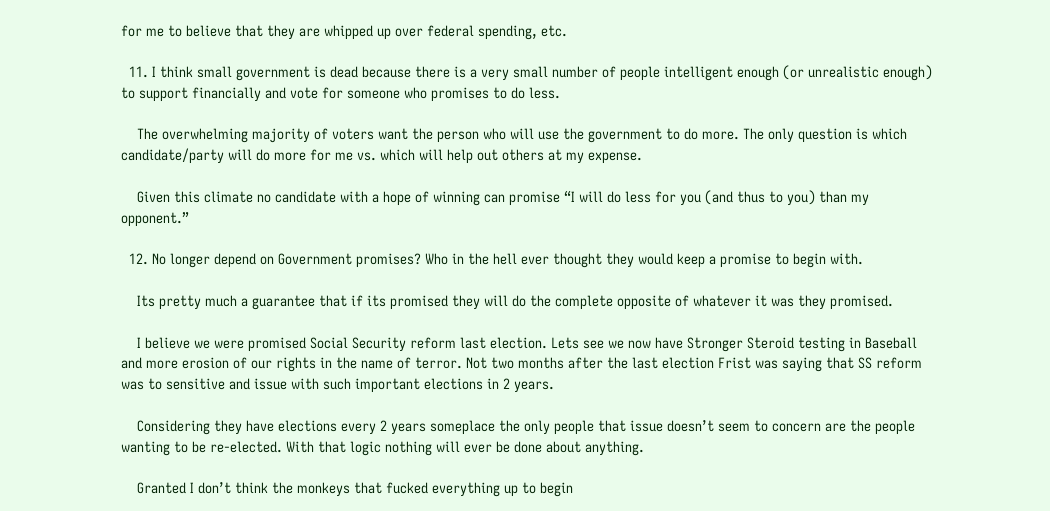for me to believe that they are whipped up over federal spending, etc.

  11. I think small government is dead because there is a very small number of people intelligent enough (or unrealistic enough) to support financially and vote for someone who promises to do less.

    The overwhelming majority of voters want the person who will use the government to do more. The only question is which candidate/party will do more for me vs. which will help out others at my expense.

    Given this climate no candidate with a hope of winning can promise “I will do less for you (and thus to you) than my opponent.”

  12. No longer depend on Government promises? Who in the hell ever thought they would keep a promise to begin with.

    Its pretty much a guarantee that if its promised they will do the complete opposite of whatever it was they promised.

    I believe we were promised Social Security reform last election. Lets see we now have Stronger Steroid testing in Baseball and more erosion of our rights in the name of terror. Not two months after the last election Frist was saying that SS reform was to sensitive and issue with such important elections in 2 years.

    Considering they have elections every 2 years someplace the only people that issue doesn’t seem to concern are the people wanting to be re-elected. With that logic nothing will ever be done about anything.

    Granted I don’t think the monkeys that fucked everything up to begin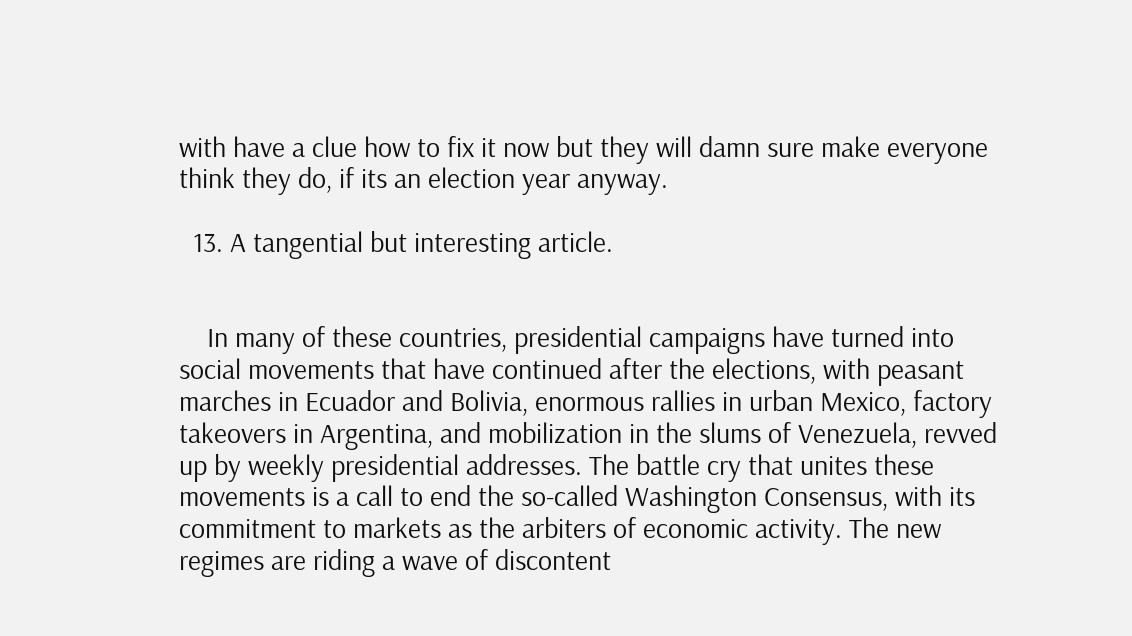with have a clue how to fix it now but they will damn sure make everyone think they do, if its an election year anyway.

  13. A tangential but interesting article.


    In many of these countries, presidential campaigns have turned into social movements that have continued after the elections, with peasant marches in Ecuador and Bolivia, enormous rallies in urban Mexico, factory takeovers in Argentina, and mobilization in the slums of Venezuela, revved up by weekly presidential addresses. The battle cry that unites these movements is a call to end the so-called Washington Consensus, with its commitment to markets as the arbiters of economic activity. The new regimes are riding a wave of discontent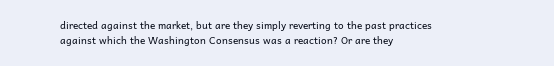directed against the market, but are they simply reverting to the past practices against which the Washington Consensus was a reaction? Or are they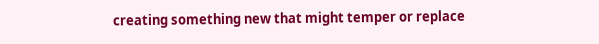creating something new that might temper or replace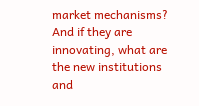market mechanisms? And if they are innovating, what are the new institutions and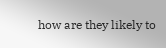how are they likely to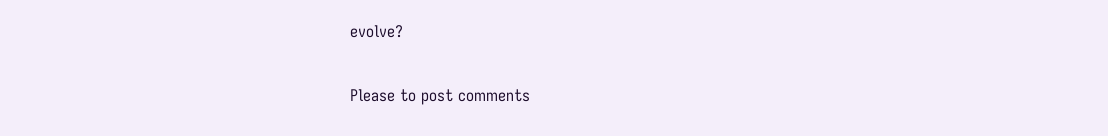evolve?

Please to post comments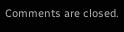Comments are closed.